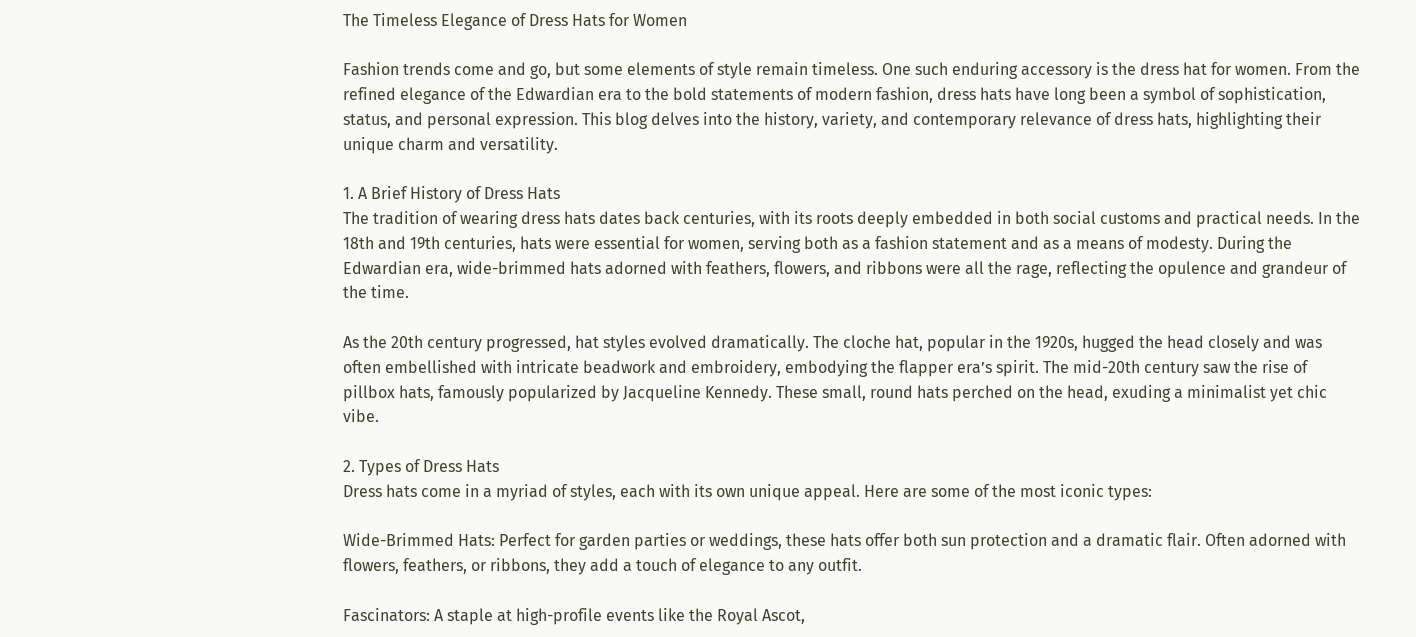The Timeless Elegance of Dress Hats for Women

Fashion trends come and go, but some elements of style remain timeless. One such enduring accessory is the dress hat for women. From the refined elegance of the Edwardian era to the bold statements of modern fashion, dress hats have long been a symbol of sophistication, status, and personal expression. This blog delves into the history, variety, and contemporary relevance of dress hats, highlighting their unique charm and versatility.

1. A Brief History of Dress Hats
The tradition of wearing dress hats dates back centuries, with its roots deeply embedded in both social customs and practical needs. In the 18th and 19th centuries, hats were essential for women, serving both as a fashion statement and as a means of modesty. During the Edwardian era, wide-brimmed hats adorned with feathers, flowers, and ribbons were all the rage, reflecting the opulence and grandeur of the time.

As the 20th century progressed, hat styles evolved dramatically. The cloche hat, popular in the 1920s, hugged the head closely and was often embellished with intricate beadwork and embroidery, embodying the flapper era’s spirit. The mid-20th century saw the rise of pillbox hats, famously popularized by Jacqueline Kennedy. These small, round hats perched on the head, exuding a minimalist yet chic vibe.

2. Types of Dress Hats
Dress hats come in a myriad of styles, each with its own unique appeal. Here are some of the most iconic types:

Wide-Brimmed Hats: Perfect for garden parties or weddings, these hats offer both sun protection and a dramatic flair. Often adorned with flowers, feathers, or ribbons, they add a touch of elegance to any outfit.

Fascinators: A staple at high-profile events like the Royal Ascot,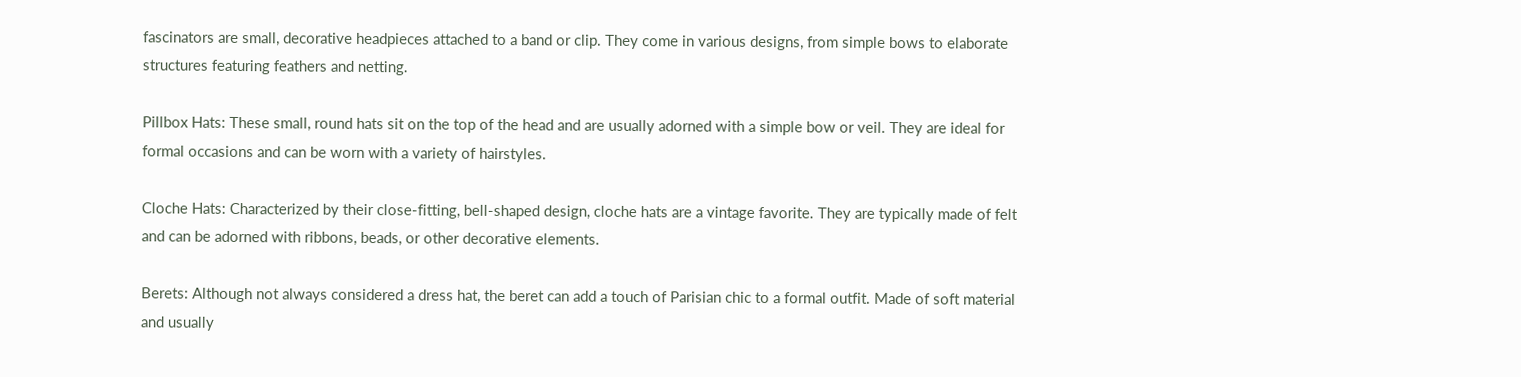fascinators are small, decorative headpieces attached to a band or clip. They come in various designs, from simple bows to elaborate structures featuring feathers and netting.

Pillbox Hats: These small, round hats sit on the top of the head and are usually adorned with a simple bow or veil. They are ideal for formal occasions and can be worn with a variety of hairstyles.

Cloche Hats: Characterized by their close-fitting, bell-shaped design, cloche hats are a vintage favorite. They are typically made of felt and can be adorned with ribbons, beads, or other decorative elements.

Berets: Although not always considered a dress hat, the beret can add a touch of Parisian chic to a formal outfit. Made of soft material and usually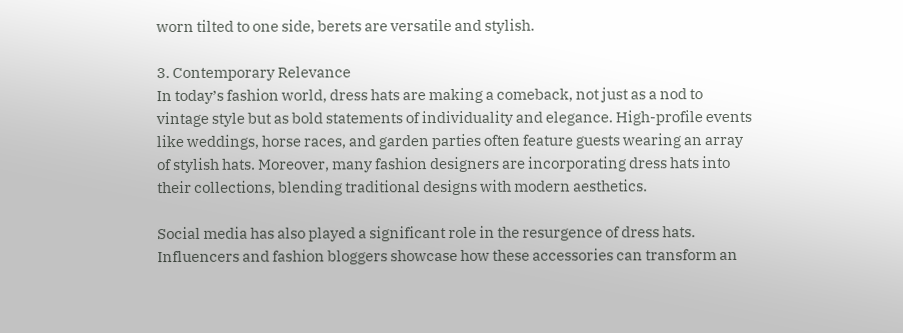worn tilted to one side, berets are versatile and stylish.

3. Contemporary Relevance
In today’s fashion world, dress hats are making a comeback, not just as a nod to vintage style but as bold statements of individuality and elegance. High-profile events like weddings, horse races, and garden parties often feature guests wearing an array of stylish hats. Moreover, many fashion designers are incorporating dress hats into their collections, blending traditional designs with modern aesthetics.

Social media has also played a significant role in the resurgence of dress hats. Influencers and fashion bloggers showcase how these accessories can transform an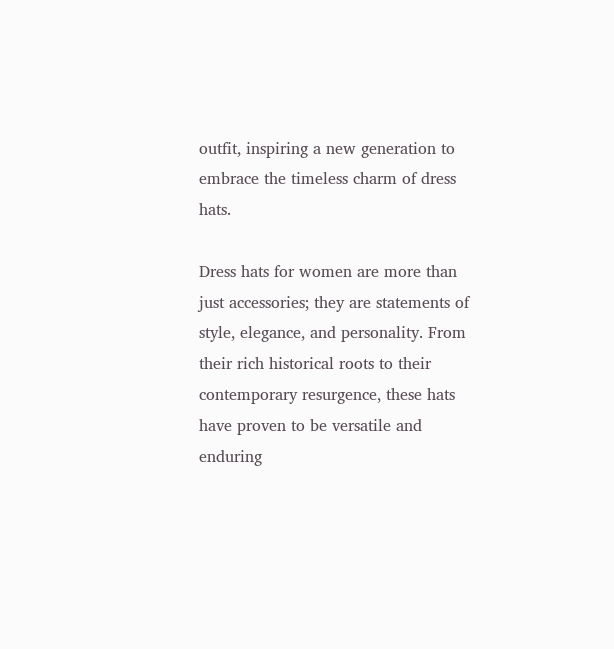outfit, inspiring a new generation to embrace the timeless charm of dress hats.

Dress hats for women are more than just accessories; they are statements of style, elegance, and personality. From their rich historical roots to their contemporary resurgence, these hats have proven to be versatile and enduring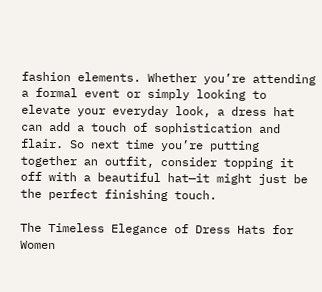fashion elements. Whether you’re attending a formal event or simply looking to elevate your everyday look, a dress hat can add a touch of sophistication and flair. So next time you’re putting together an outfit, consider topping it off with a beautiful hat—it might just be the perfect finishing touch.

The Timeless Elegance of Dress Hats for Women